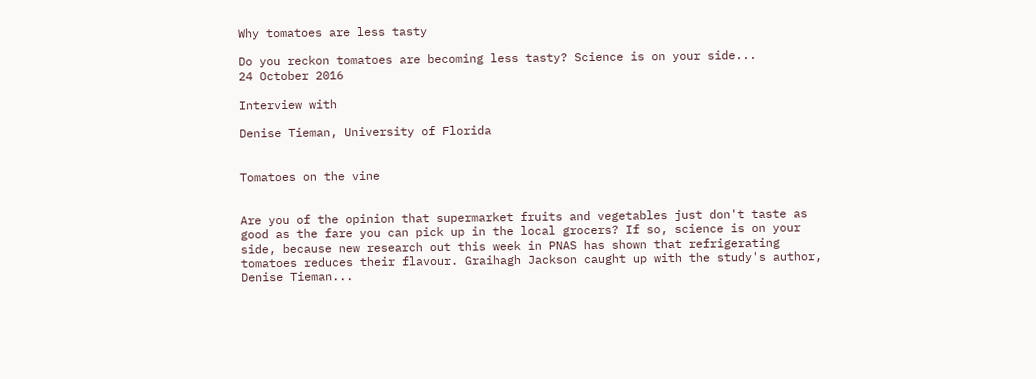Why tomatoes are less tasty

Do you reckon tomatoes are becoming less tasty? Science is on your side...
24 October 2016

Interview with

Denise Tieman, University of Florida


Tomatoes on the vine


Are you of the opinion that supermarket fruits and vegetables just don't taste as good as the fare you can pick up in the local grocers? If so, science is on your side, because new research out this week in PNAS has shown that refrigerating tomatoes reduces their flavour. Graihagh Jackson caught up with the study's author, Denise Tieman...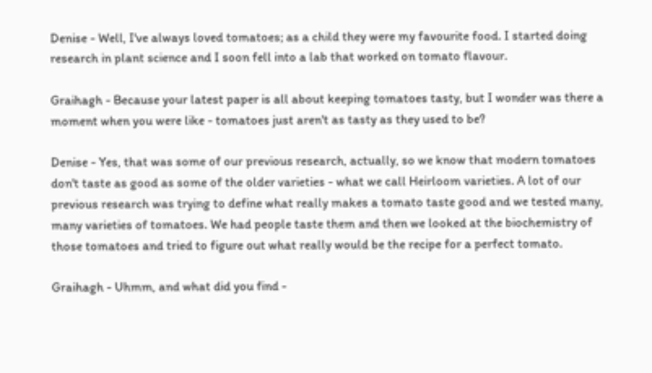Denise - Well, I've always loved tomatoes; as a child they were my favourite food. I started doing research in plant science and I soon fell into a lab that worked on tomato flavour.

Graihagh - Because your latest paper is all about keeping tomatoes tasty, but I wonder was there a moment when you were like - tomatoes just aren't as tasty as they used to be?

Denise - Yes, that was some of our previous research, actually, so we know that modern tomatoes don't taste as good as some of the older varieties - what we call Heirloom varieties. A lot of our previous research was trying to define what really makes a tomato taste good and we tested many, many varieties of tomatoes. We had people taste them and then we looked at the biochemistry of those tomatoes and tried to figure out what really would be the recipe for a perfect tomato.

Graihagh - Uhmm, and what did you find -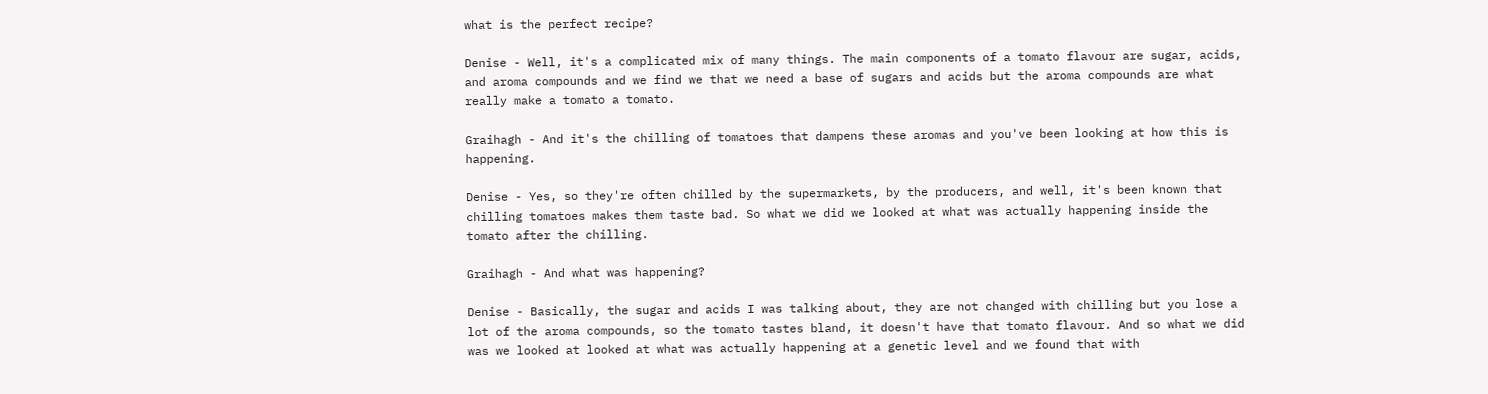what is the perfect recipe?

Denise - Well, it's a complicated mix of many things. The main components of a tomato flavour are sugar, acids, and aroma compounds and we find we that we need a base of sugars and acids but the aroma compounds are what really make a tomato a tomato.

Graihagh - And it's the chilling of tomatoes that dampens these aromas and you've been looking at how this is happening.

Denise - Yes, so they're often chilled by the supermarkets, by the producers, and well, it's been known that chilling tomatoes makes them taste bad. So what we did we looked at what was actually happening inside the tomato after the chilling.

Graihagh - And what was happening?

Denise - Basically, the sugar and acids I was talking about, they are not changed with chilling but you lose a lot of the aroma compounds, so the tomato tastes bland, it doesn't have that tomato flavour. And so what we did was we looked at looked at what was actually happening at a genetic level and we found that with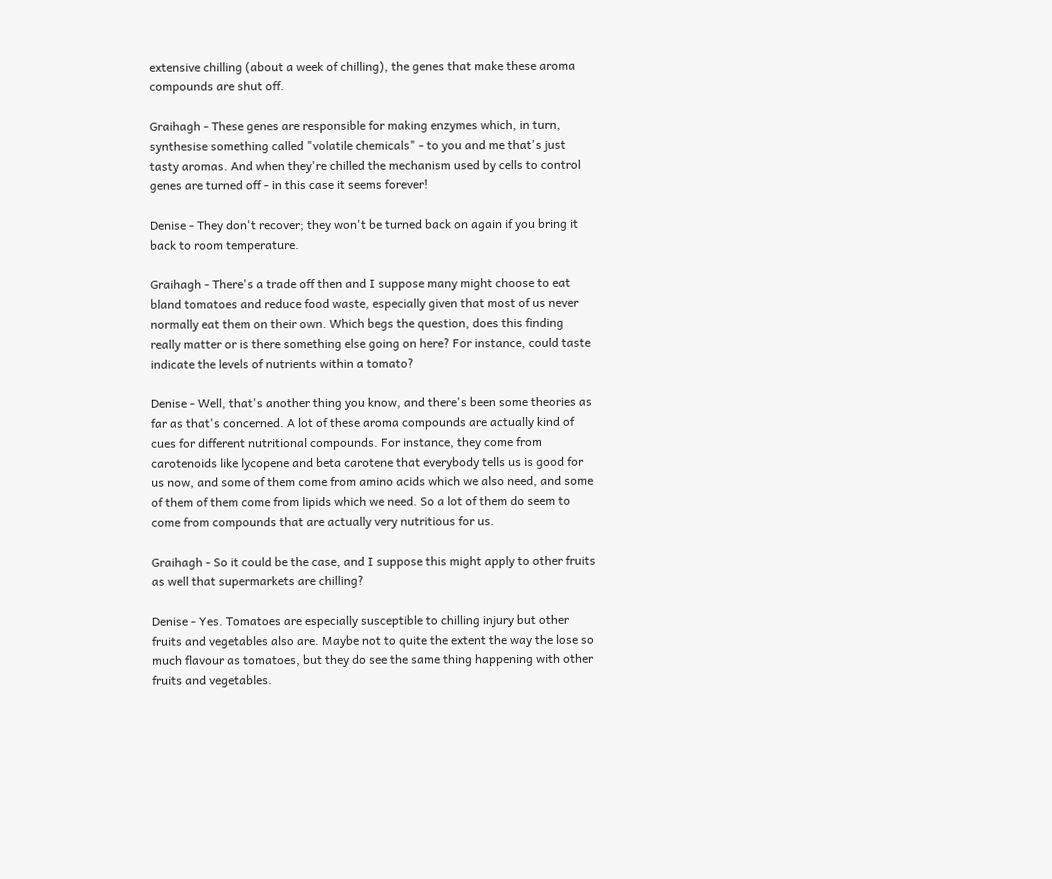extensive chilling (about a week of chilling), the genes that make these aroma compounds are shut off.

Graihagh - These genes are responsible for making enzymes which, in turn, synthesise something called "volatile chemicals" - to you and me that's just tasty aromas. And when they're chilled the mechanism used by cells to control genes are turned off - in this case it seems forever!

Denise - They don't recover; they won't be turned back on again if you bring it back to room temperature.

Graihagh - There's a trade off then and I suppose many might choose to eat bland tomatoes and reduce food waste, especially given that most of us never normally eat them on their own. Which begs the question, does this finding really matter or is there something else going on here? For instance, could taste indicate the levels of nutrients within a tomato?

Denise - Well, that's another thing you know, and there's been some theories as far as that's concerned. A lot of these aroma compounds are actually kind of cues for different nutritional compounds. For instance, they come from carotenoids like lycopene and beta carotene that everybody tells us is good for us now, and some of them come from amino acids which we also need, and some of them of them come from lipids which we need. So a lot of them do seem to come from compounds that are actually very nutritious for us.

Graihagh - So it could be the case, and I suppose this might apply to other fruits as well that supermarkets are chilling?

Denise - Yes. Tomatoes are especially susceptible to chilling injury but other fruits and vegetables also are. Maybe not to quite the extent the way the lose so much flavour as tomatoes, but they do see the same thing happening with other fruits and vegetables.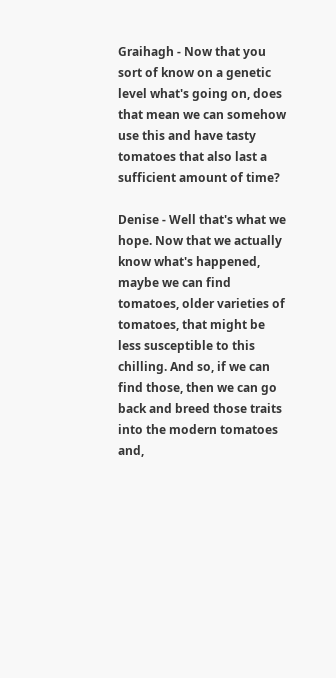Graihagh - Now that you sort of know on a genetic level what's going on, does that mean we can somehow use this and have tasty tomatoes that also last a sufficient amount of time?

Denise - Well that's what we hope. Now that we actually know what's happened, maybe we can find tomatoes, older varieties of tomatoes, that might be less susceptible to this chilling. And so, if we can find those, then we can go back and breed those traits into the modern tomatoes and,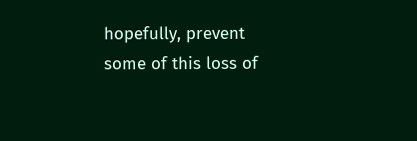hopefully, prevent some of this loss of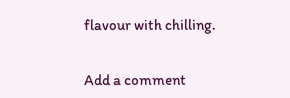flavour with chilling.


Add a comment